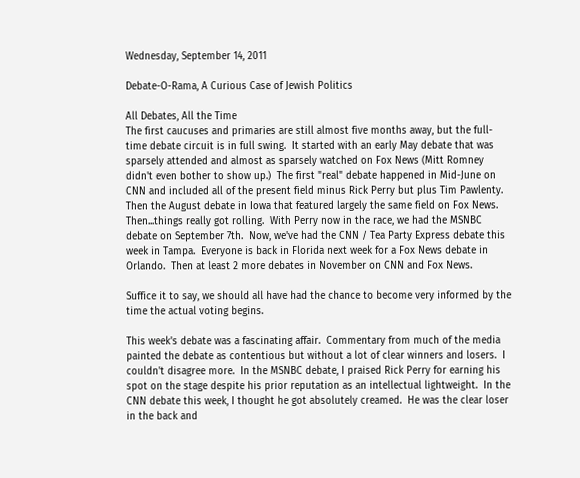Wednesday, September 14, 2011

Debate-O-Rama, A Curious Case of Jewish Politics

All Debates, All the Time
The first caucuses and primaries are still almost five months away, but the full-time debate circuit is in full swing.  It started with an early May debate that was sparsely attended and almost as sparsely watched on Fox News (Mitt Romney didn't even bother to show up.)  The first "real" debate happened in Mid-June on CNN and included all of the present field minus Rick Perry but plus Tim Pawlenty.  Then the August debate in Iowa that featured largely the same field on Fox News.  Then...things really got rolling.  With Perry now in the race, we had the MSNBC debate on September 7th.  Now, we've had the CNN / Tea Party Express debate this week in Tampa.  Everyone is back in Florida next week for a Fox News debate in Orlando.  Then at least 2 more debates in November on CNN and Fox News.

Suffice it to say, we should all have had the chance to become very informed by the time the actual voting begins.

This week's debate was a fascinating affair.  Commentary from much of the media painted the debate as contentious but without a lot of clear winners and losers.  I couldn't disagree more.  In the MSNBC debate, I praised Rick Perry for earning his spot on the stage despite his prior reputation as an intellectual lightweight.  In the CNN debate this week, I thought he got absolutely creamed.  He was the clear loser in the back and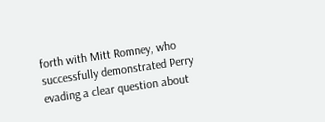forth with Mitt Romney, who successfully demonstrated Perry evading a clear question about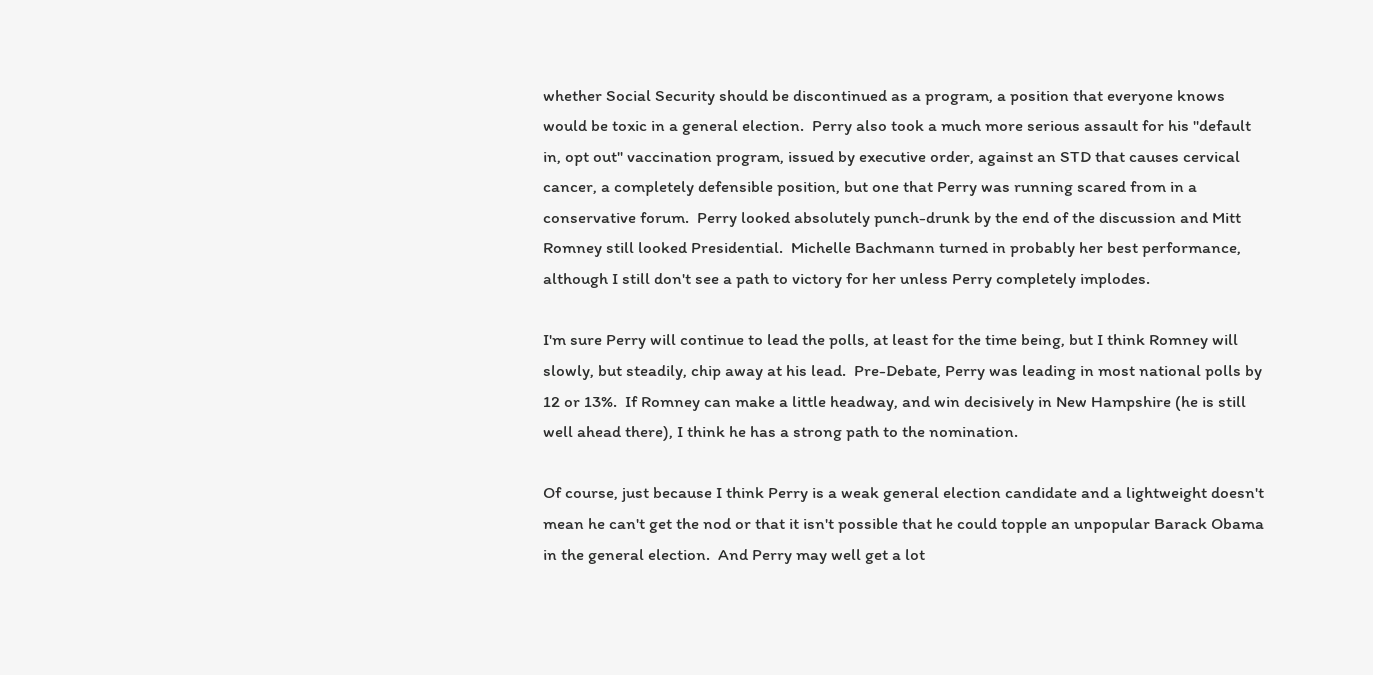whether Social Security should be discontinued as a program, a position that everyone knows would be toxic in a general election.  Perry also took a much more serious assault for his "default in, opt out" vaccination program, issued by executive order, against an STD that causes cervical cancer, a completely defensible position, but one that Perry was running scared from in a conservative forum.  Perry looked absolutely punch-drunk by the end of the discussion and Mitt Romney still looked Presidential.  Michelle Bachmann turned in probably her best performance, although I still don't see a path to victory for her unless Perry completely implodes.

I'm sure Perry will continue to lead the polls, at least for the time being, but I think Romney will slowly, but steadily, chip away at his lead.  Pre-Debate, Perry was leading in most national polls by 12 or 13%.  If Romney can make a little headway, and win decisively in New Hampshire (he is still well ahead there), I think he has a strong path to the nomination.

Of course, just because I think Perry is a weak general election candidate and a lightweight doesn't mean he can't get the nod or that it isn't possible that he could topple an unpopular Barack Obama in the general election.  And Perry may well get a lot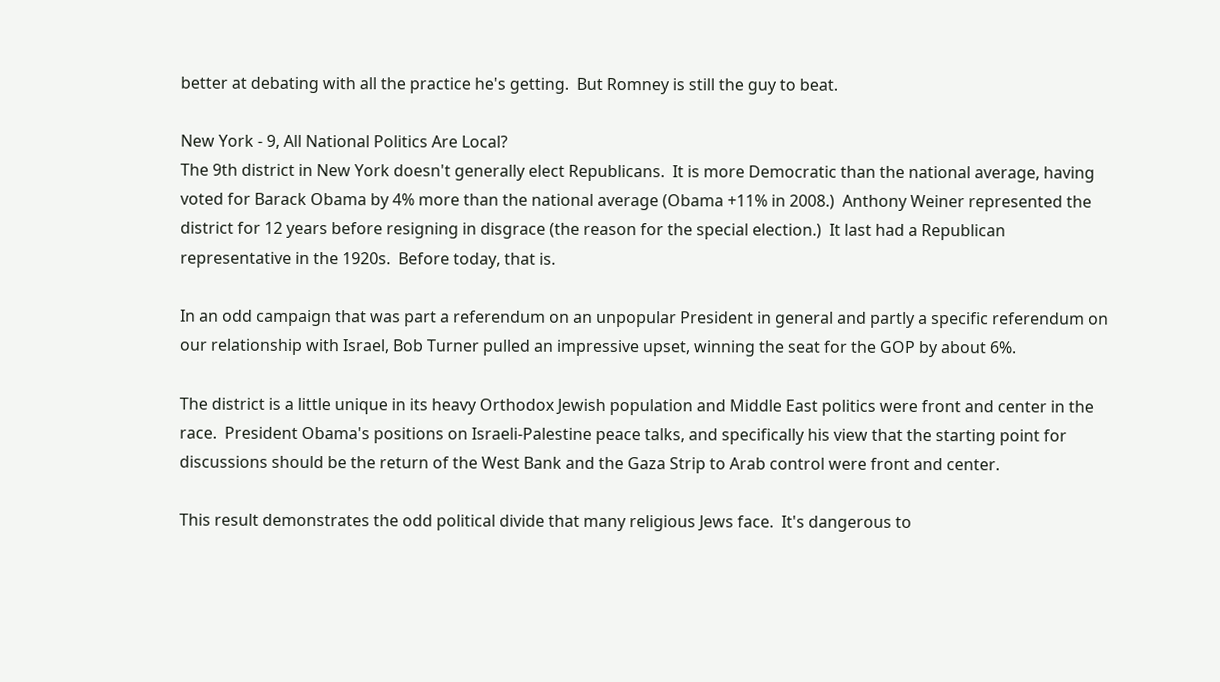better at debating with all the practice he's getting.  But Romney is still the guy to beat.

New York - 9, All National Politics Are Local?
The 9th district in New York doesn't generally elect Republicans.  It is more Democratic than the national average, having voted for Barack Obama by 4% more than the national average (Obama +11% in 2008.)  Anthony Weiner represented the district for 12 years before resigning in disgrace (the reason for the special election.)  It last had a Republican representative in the 1920s.  Before today, that is.

In an odd campaign that was part a referendum on an unpopular President in general and partly a specific referendum on our relationship with Israel, Bob Turner pulled an impressive upset, winning the seat for the GOP by about 6%.

The district is a little unique in its heavy Orthodox Jewish population and Middle East politics were front and center in the race.  President Obama's positions on Israeli-Palestine peace talks, and specifically his view that the starting point for discussions should be the return of the West Bank and the Gaza Strip to Arab control were front and center.

This result demonstrates the odd political divide that many religious Jews face.  It's dangerous to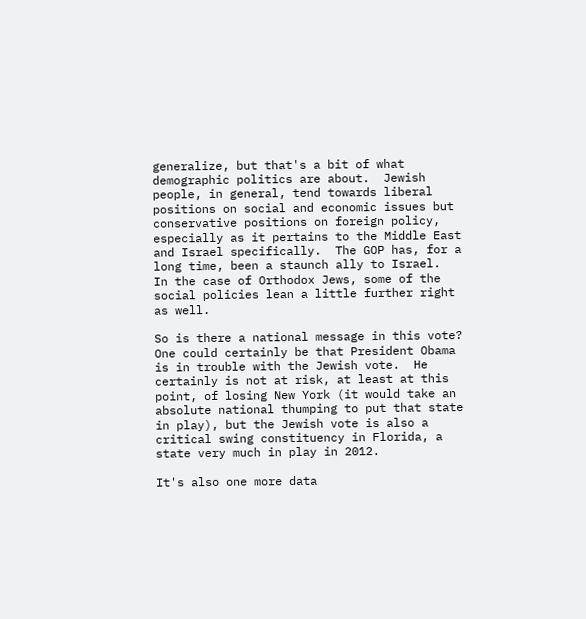generalize, but that's a bit of what demographic politics are about.  Jewish people, in general, tend towards liberal positions on social and economic issues but conservative positions on foreign policy, especially as it pertains to the Middle East and Israel specifically.  The GOP has, for a long time, been a staunch ally to Israel.  In the case of Orthodox Jews, some of the social policies lean a little further right as well.

So is there a national message in this vote?  One could certainly be that President Obama is in trouble with the Jewish vote.  He certainly is not at risk, at least at this point, of losing New York (it would take an absolute national thumping to put that state in play), but the Jewish vote is also a critical swing constituency in Florida, a state very much in play in 2012.

It's also one more data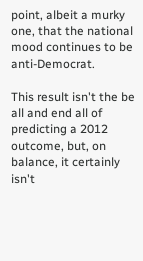point, albeit a murky one, that the national mood continues to be anti-Democrat.

This result isn't the be all and end all of predicting a 2012 outcome, but, on balance, it certainly isn't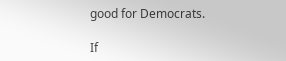good for Democrats.

If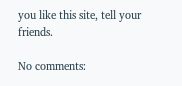you like this site, tell your friends.

No comments: